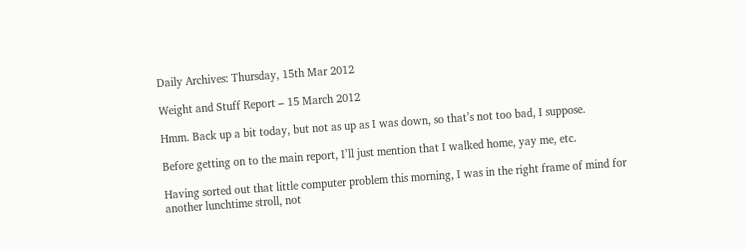Daily Archives: Thursday, 15th Mar 2012

Weight and Stuff Report – 15 March 2012

Hmm. Back up a bit today, but not as up as I was down, so that’s not too bad, I suppose.

Before getting on to the main report, I’ll just mention that I walked home, yay me, etc.

Having sorted out that little computer problem this morning, I was in the right frame of mind for another lunchtime stroll, not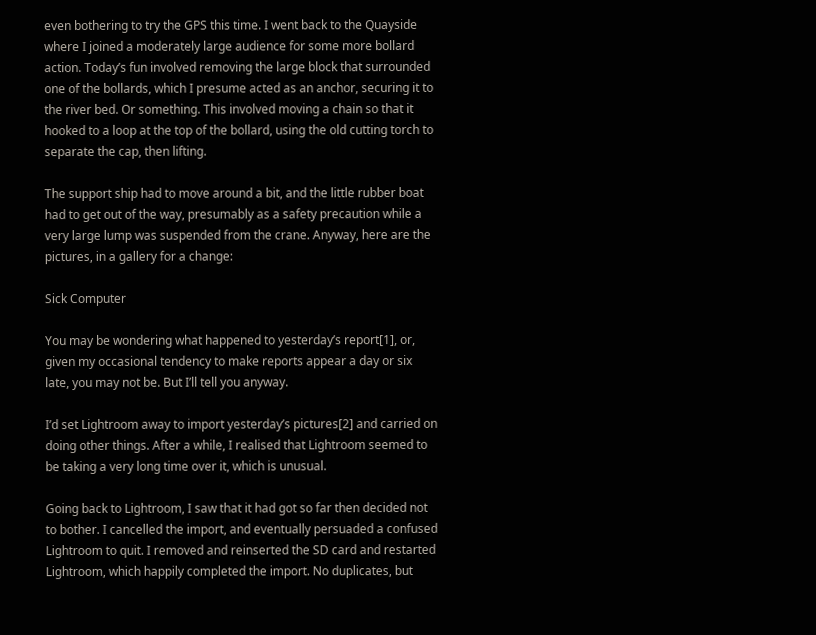even bothering to try the GPS this time. I went back to the Quayside where I joined a moderately large audience for some more bollard action. Today’s fun involved removing the large block that surrounded one of the bollards, which I presume acted as an anchor, securing it to the river bed. Or something. This involved moving a chain so that it hooked to a loop at the top of the bollard, using the old cutting torch to separate the cap, then lifting.

The support ship had to move around a bit, and the little rubber boat had to get out of the way, presumably as a safety precaution while a very large lump was suspended from the crane. Anyway, here are the pictures, in a gallery for a change:

Sick Computer

You may be wondering what happened to yesterday’s report[1], or, given my occasional tendency to make reports appear a day or six late, you may not be. But I’ll tell you anyway.

I’d set Lightroom away to import yesterday’s pictures[2] and carried on doing other things. After a while, I realised that Lightroom seemed to be taking a very long time over it, which is unusual.

Going back to Lightroom, I saw that it had got so far then decided not to bother. I cancelled the import, and eventually persuaded a confused Lightroom to quit. I removed and reinserted the SD card and restarted Lightroom, which happily completed the import. No duplicates, but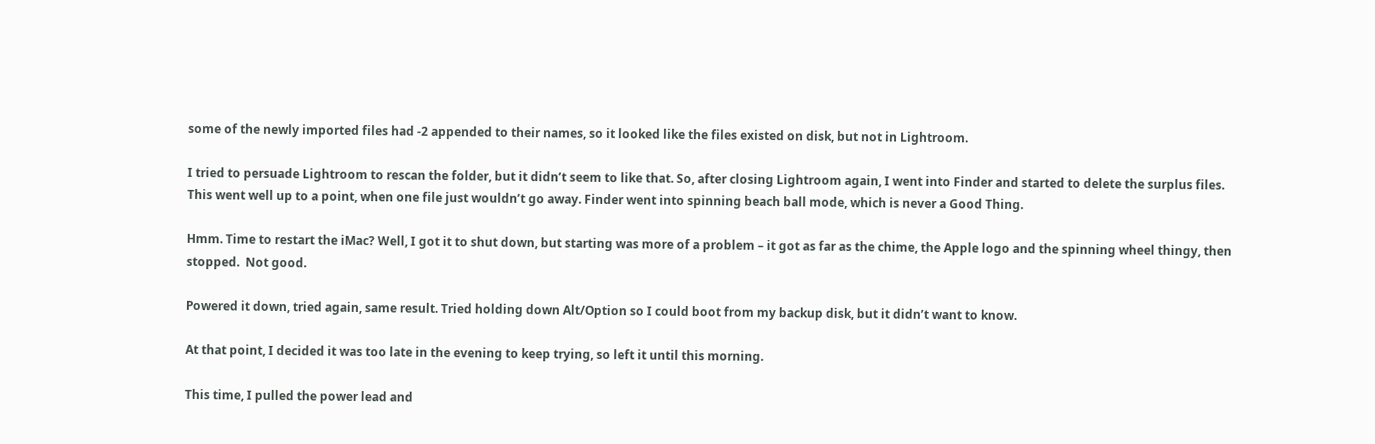some of the newly imported files had -2 appended to their names, so it looked like the files existed on disk, but not in Lightroom.

I tried to persuade Lightroom to rescan the folder, but it didn’t seem to like that. So, after closing Lightroom again, I went into Finder and started to delete the surplus files. This went well up to a point, when one file just wouldn’t go away. Finder went into spinning beach ball mode, which is never a Good Thing.

Hmm. Time to restart the iMac? Well, I got it to shut down, but starting was more of a problem – it got as far as the chime, the Apple logo and the spinning wheel thingy, then stopped.  Not good.

Powered it down, tried again, same result. Tried holding down Alt/Option so I could boot from my backup disk, but it didn’t want to know.

At that point, I decided it was too late in the evening to keep trying, so left it until this morning.

This time, I pulled the power lead and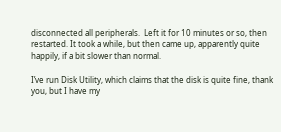disconnected all peripherals.  Left it for 10 minutes or so, then restarted. It took a while, but then came up, apparently quite happily, if a bit slower than normal.

I’ve run Disk Utility, which claims that the disk is quite fine, thank you, but I have my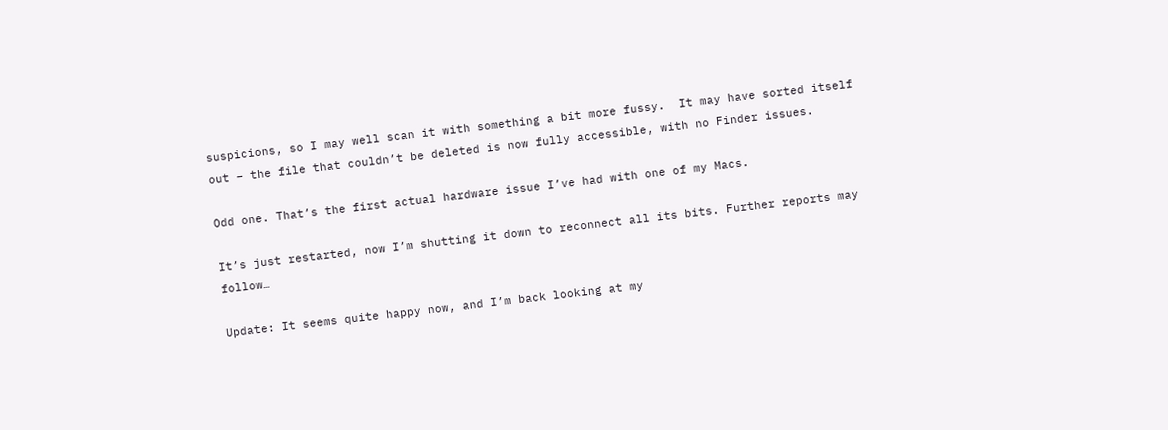suspicions, so I may well scan it with something a bit more fussy.  It may have sorted itself out – the file that couldn’t be deleted is now fully accessible, with no Finder issues.

Odd one. That’s the first actual hardware issue I’ve had with one of my Macs.

It’s just restarted, now I’m shutting it down to reconnect all its bits. Further reports may follow…

Update: It seems quite happy now, and I’m back looking at my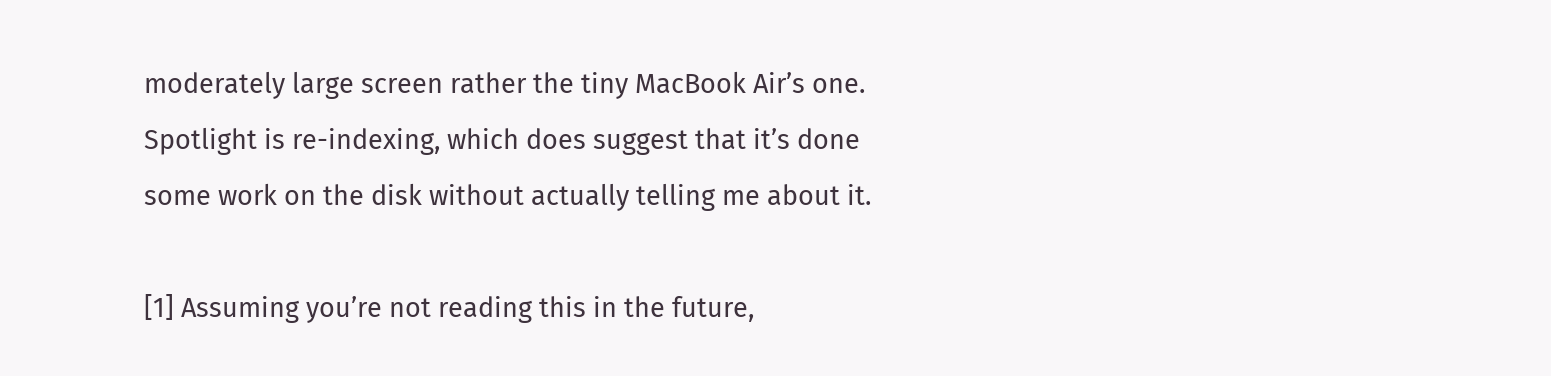moderately large screen rather the tiny MacBook Air’s one. Spotlight is re-indexing, which does suggest that it’s done some work on the disk without actually telling me about it.

[1] Assuming you’re not reading this in the future,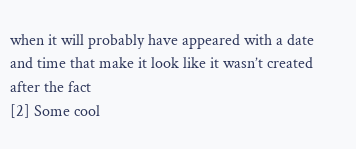when it will probably have appeared with a date and time that make it look like it wasn’t created after the fact
[2] Some cool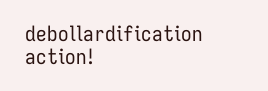debollardification action!